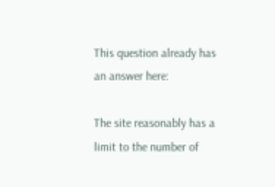This question already has an answer here:

The site reasonably has a limit to the number of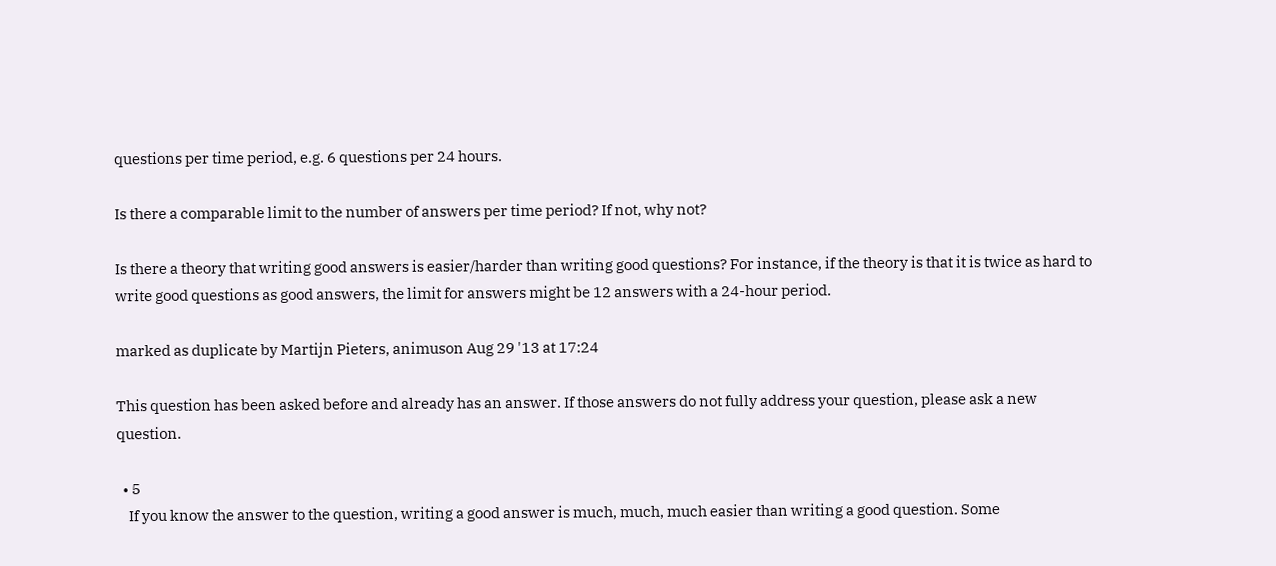questions per time period, e.g. 6 questions per 24 hours.

Is there a comparable limit to the number of answers per time period? If not, why not?

Is there a theory that writing good answers is easier/harder than writing good questions? For instance, if the theory is that it is twice as hard to write good questions as good answers, the limit for answers might be 12 answers with a 24-hour period.

marked as duplicate by Martijn Pieters, animuson Aug 29 '13 at 17:24

This question has been asked before and already has an answer. If those answers do not fully address your question, please ask a new question.

  • 5
    If you know the answer to the question, writing a good answer is much, much, much easier than writing a good question. Some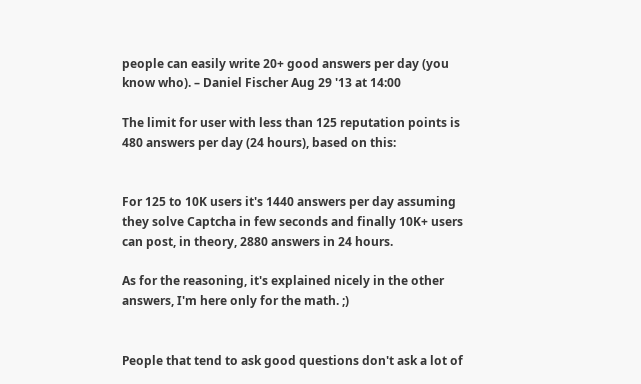people can easily write 20+ good answers per day (you know who). – Daniel Fischer Aug 29 '13 at 14:00

The limit for user with less than 125 reputation points is 480 answers per day (24 hours), based on this:


For 125 to 10K users it's 1440 answers per day assuming they solve Captcha in few seconds and finally 10K+ users can post, in theory, 2880 answers in 24 hours.

As for the reasoning, it's explained nicely in the other answers, I'm here only for the math. ;)


People that tend to ask good questions don't ask a lot of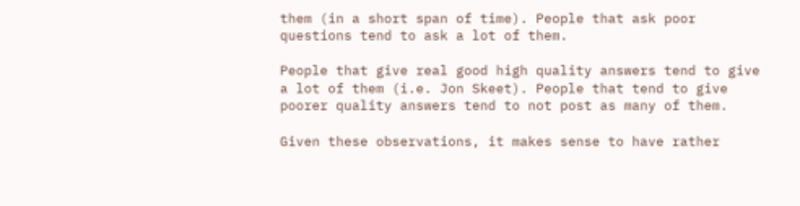them (in a short span of time). People that ask poor questions tend to ask a lot of them.

People that give real good high quality answers tend to give a lot of them (i.e. Jon Skeet). People that tend to give poorer quality answers tend to not post as many of them.

Given these observations, it makes sense to have rather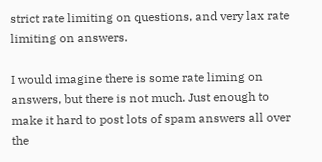strict rate limiting on questions, and very lax rate limiting on answers.

I would imagine there is some rate liming on answers, but there is not much. Just enough to make it hard to post lots of spam answers all over the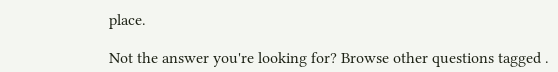place.

Not the answer you're looking for? Browse other questions tagged .